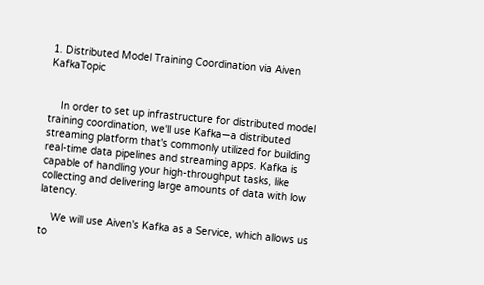1. Distributed Model Training Coordination via Aiven KafkaTopic


    In order to set up infrastructure for distributed model training coordination, we'll use Kafka—a distributed streaming platform that's commonly utilized for building real-time data pipelines and streaming apps. Kafka is capable of handling your high-throughput tasks, like collecting and delivering large amounts of data with low latency.

    We will use Aiven's Kafka as a Service, which allows us to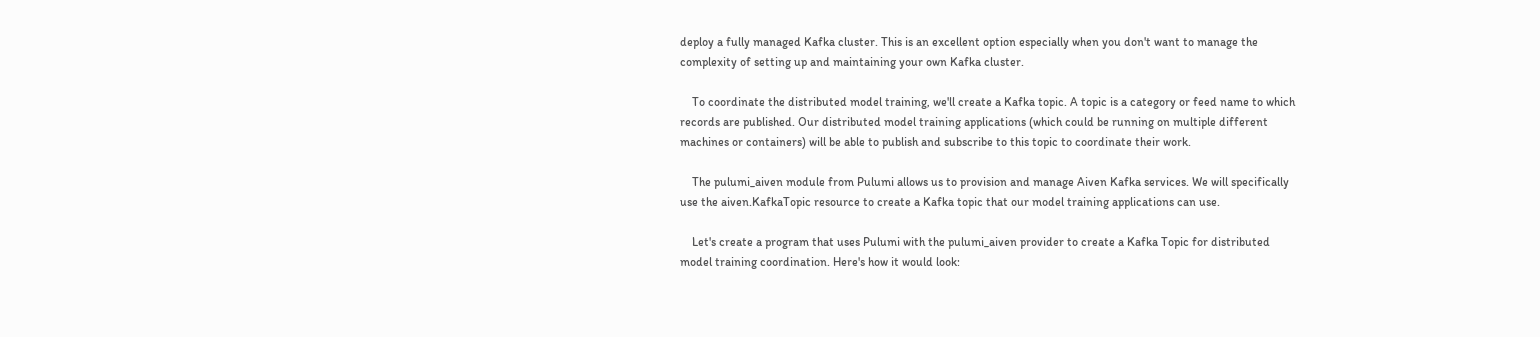deploy a fully managed Kafka cluster. This is an excellent option especially when you don't want to manage the complexity of setting up and maintaining your own Kafka cluster.

    To coordinate the distributed model training, we'll create a Kafka topic. A topic is a category or feed name to which records are published. Our distributed model training applications (which could be running on multiple different machines or containers) will be able to publish and subscribe to this topic to coordinate their work.

    The pulumi_aiven module from Pulumi allows us to provision and manage Aiven Kafka services. We will specifically use the aiven.KafkaTopic resource to create a Kafka topic that our model training applications can use.

    Let's create a program that uses Pulumi with the pulumi_aiven provider to create a Kafka Topic for distributed model training coordination. Here's how it would look: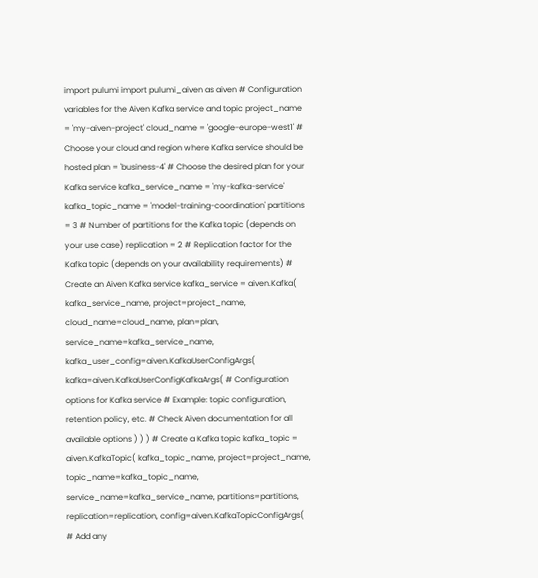import pulumi import pulumi_aiven as aiven # Configuration variables for the Aiven Kafka service and topic project_name = 'my-aiven-project' cloud_name = 'google-europe-west1' # Choose your cloud and region where Kafka service should be hosted plan = 'business-4' # Choose the desired plan for your Kafka service kafka_service_name = 'my-kafka-service' kafka_topic_name = 'model-training-coordination' partitions = 3 # Number of partitions for the Kafka topic (depends on your use case) replication = 2 # Replication factor for the Kafka topic (depends on your availability requirements) # Create an Aiven Kafka service kafka_service = aiven.Kafka( kafka_service_name, project=project_name, cloud_name=cloud_name, plan=plan, service_name=kafka_service_name, kafka_user_config=aiven.KafkaUserConfigArgs( kafka=aiven.KafkaUserConfigKafkaArgs( # Configuration options for Kafka service # Example: topic configuration, retention policy, etc. # Check Aiven documentation for all available options ) ) ) # Create a Kafka topic kafka_topic = aiven.KafkaTopic( kafka_topic_name, project=project_name, topic_name=kafka_topic_name, service_name=kafka_service_name, partitions=partitions, replication=replication, config=aiven.KafkaTopicConfigArgs( # Add any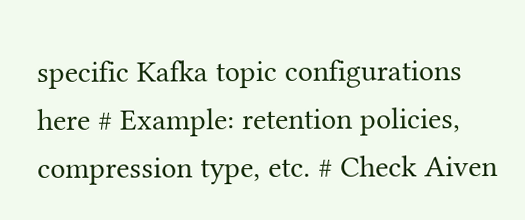specific Kafka topic configurations here # Example: retention policies, compression type, etc. # Check Aiven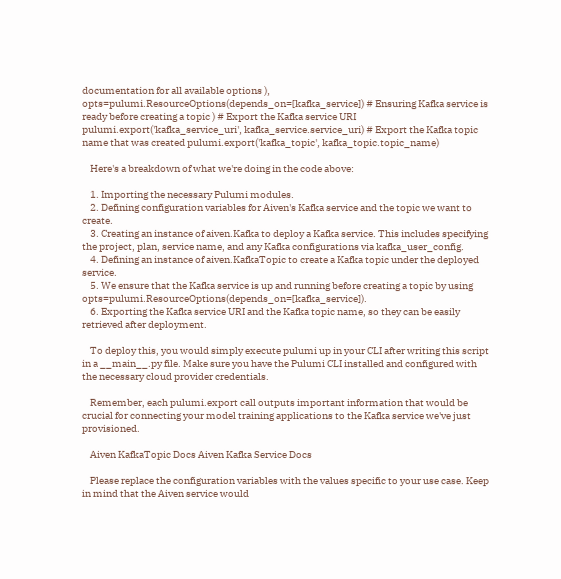documentation for all available options ), opts=pulumi.ResourceOptions(depends_on=[kafka_service]) # Ensuring Kafka service is ready before creating a topic ) # Export the Kafka service URI pulumi.export('kafka_service_uri', kafka_service.service_uri) # Export the Kafka topic name that was created pulumi.export('kafka_topic', kafka_topic.topic_name)

    Here's a breakdown of what we're doing in the code above:

    1. Importing the necessary Pulumi modules.
    2. Defining configuration variables for Aiven's Kafka service and the topic we want to create.
    3. Creating an instance of aiven.Kafka to deploy a Kafka service. This includes specifying the project, plan, service name, and any Kafka configurations via kafka_user_config.
    4. Defining an instance of aiven.KafkaTopic to create a Kafka topic under the deployed service.
    5. We ensure that the Kafka service is up and running before creating a topic by using opts=pulumi.ResourceOptions(depends_on=[kafka_service]).
    6. Exporting the Kafka service URI and the Kafka topic name, so they can be easily retrieved after deployment.

    To deploy this, you would simply execute pulumi up in your CLI after writing this script in a __main__.py file. Make sure you have the Pulumi CLI installed and configured with the necessary cloud provider credentials.

    Remember, each pulumi.export call outputs important information that would be crucial for connecting your model training applications to the Kafka service we've just provisioned.

    Aiven KafkaTopic Docs Aiven Kafka Service Docs

    Please replace the configuration variables with the values specific to your use case. Keep in mind that the Aiven service would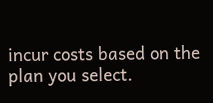incur costs based on the plan you select.